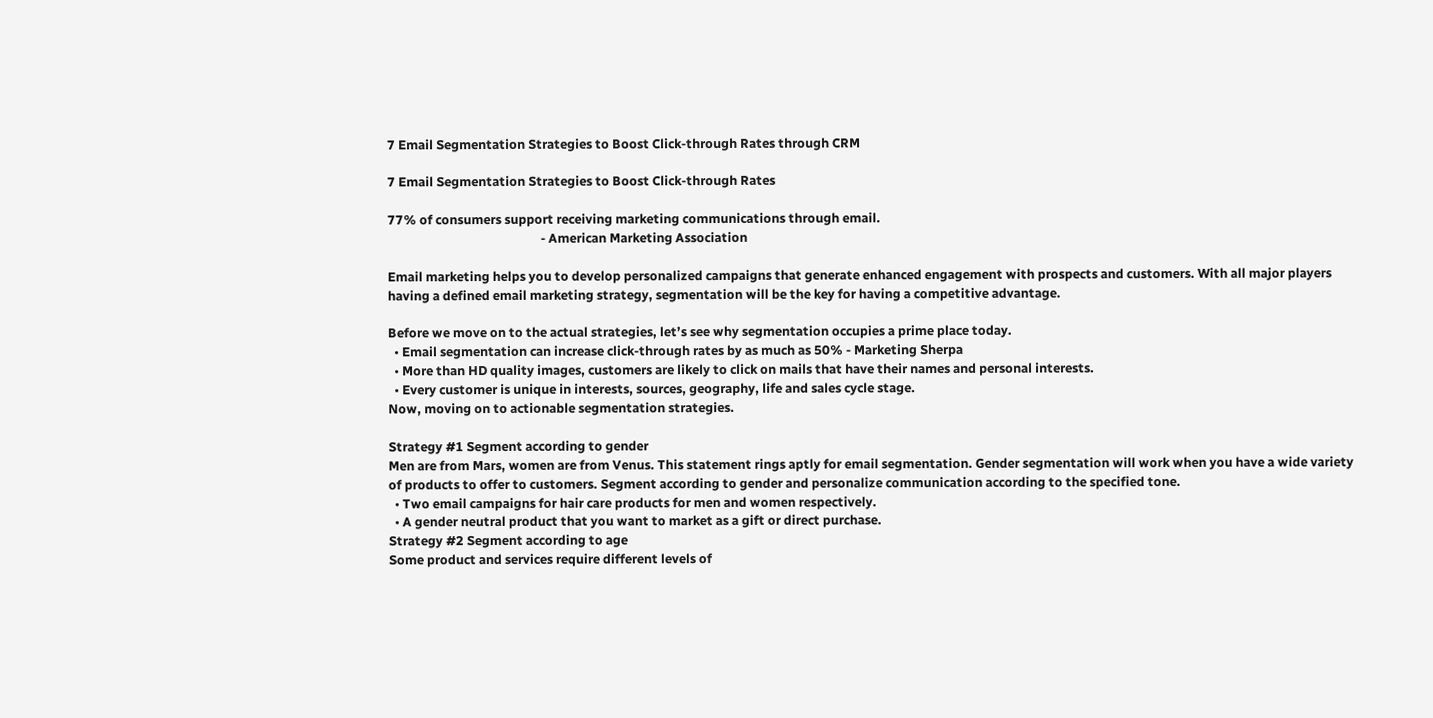7 Email Segmentation Strategies to Boost Click-through Rates through CRM

7 Email Segmentation Strategies to Boost Click-through Rates

77% of consumers support receiving marketing communications through email.
                                                   - American Marketing Association

Email marketing helps you to develop personalized campaigns that generate enhanced engagement with prospects and customers. With all major players having a defined email marketing strategy, segmentation will be the key for having a competitive advantage.

Before we move on to the actual strategies, let’s see why segmentation occupies a prime place today.
  • Email segmentation can increase click-through rates by as much as 50% - Marketing Sherpa
  • More than HD quality images, customers are likely to click on mails that have their names and personal interests.
  • Every customer is unique in interests, sources, geography, life and sales cycle stage.
Now, moving on to actionable segmentation strategies.

Strategy #1 Segment according to gender
Men are from Mars, women are from Venus. This statement rings aptly for email segmentation. Gender segmentation will work when you have a wide variety of products to offer to customers. Segment according to gender and personalize communication according to the specified tone.
  • Two email campaigns for hair care products for men and women respectively.
  • A gender neutral product that you want to market as a gift or direct purchase.
Strategy #2 Segment according to age
Some product and services require different levels of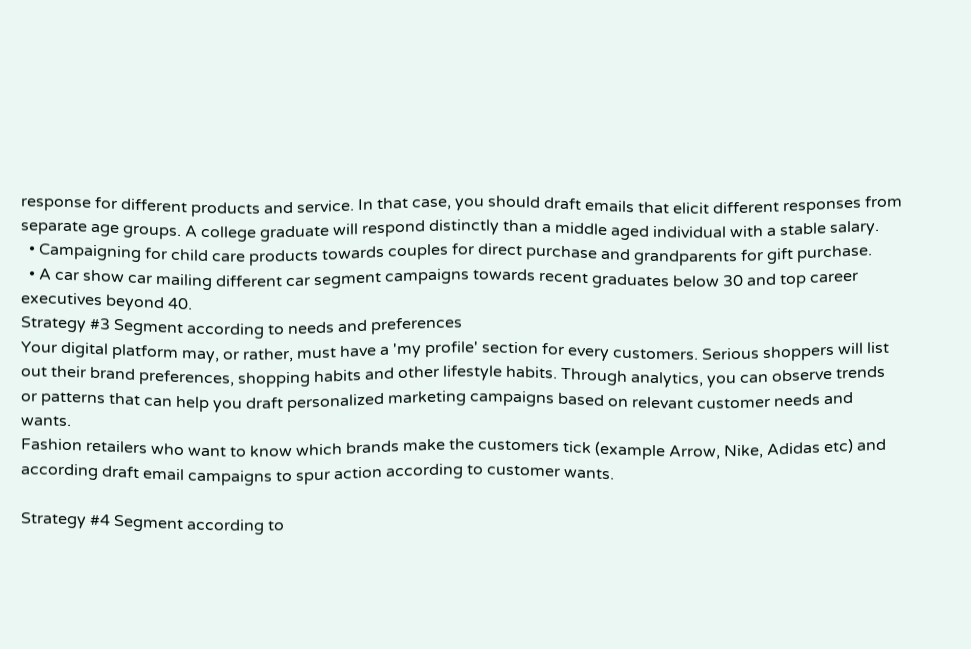response for different products and service. In that case, you should draft emails that elicit different responses from separate age groups. A college graduate will respond distinctly than a middle aged individual with a stable salary.
  • Campaigning for child care products towards couples for direct purchase and grandparents for gift purchase.
  • A car show car mailing different car segment campaigns towards recent graduates below 30 and top career executives beyond 40.
Strategy #3 Segment according to needs and preferences
Your digital platform may, or rather, must have a 'my profile' section for every customers. Serious shoppers will list out their brand preferences, shopping habits and other lifestyle habits. Through analytics, you can observe trends or patterns that can help you draft personalized marketing campaigns based on relevant customer needs and wants.
Fashion retailers who want to know which brands make the customers tick (example Arrow, Nike, Adidas etc) and according draft email campaigns to spur action according to customer wants.

Strategy #4 Segment according to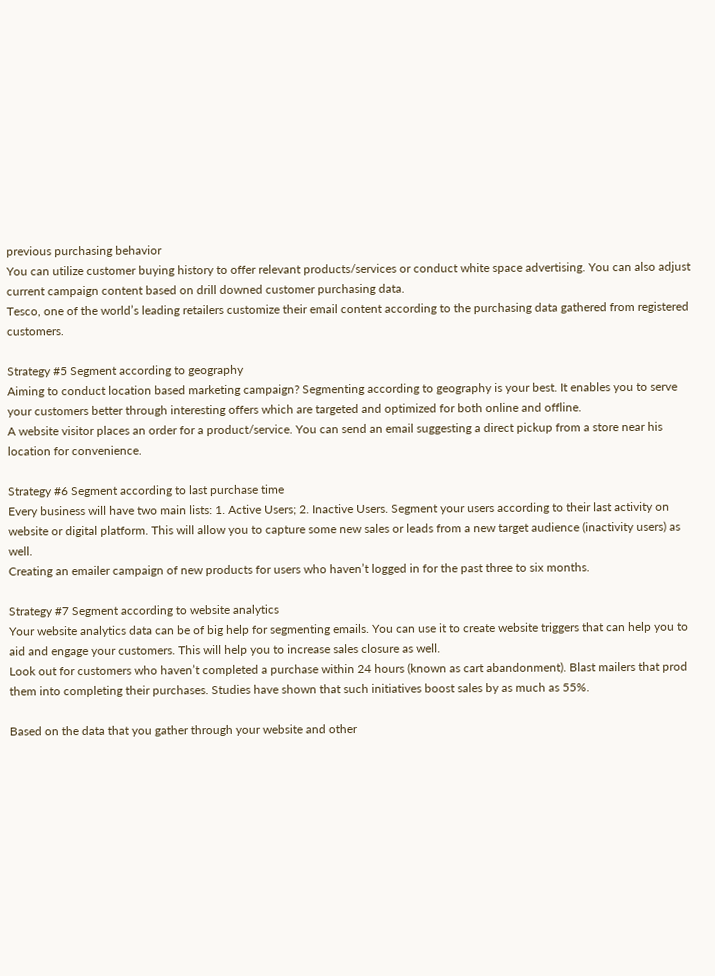previous purchasing behavior
You can utilize customer buying history to offer relevant products/services or conduct white space advertising. You can also adjust current campaign content based on drill downed customer purchasing data.
Tesco, one of the world’s leading retailers customize their email content according to the purchasing data gathered from registered customers.

Strategy #5 Segment according to geography
Aiming to conduct location based marketing campaign? Segmenting according to geography is your best. It enables you to serve your customers better through interesting offers which are targeted and optimized for both online and offline.
A website visitor places an order for a product/service. You can send an email suggesting a direct pickup from a store near his location for convenience.

Strategy #6 Segment according to last purchase time
Every business will have two main lists: 1. Active Users; 2. Inactive Users. Segment your users according to their last activity on website or digital platform. This will allow you to capture some new sales or leads from a new target audience (inactivity users) as well.
Creating an emailer campaign of new products for users who haven’t logged in for the past three to six months.

Strategy #7 Segment according to website analytics
Your website analytics data can be of big help for segmenting emails. You can use it to create website triggers that can help you to aid and engage your customers. This will help you to increase sales closure as well.
Look out for customers who haven’t completed a purchase within 24 hours (known as cart abandonment). Blast mailers that prod them into completing their purchases. Studies have shown that such initiatives boost sales by as much as 55%.

Based on the data that you gather through your website and other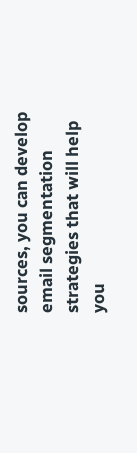sources, you can develop email segmentation strategies that will help you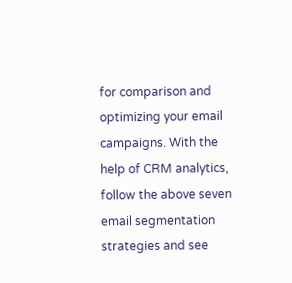for comparison and optimizing your email campaigns. With the help of CRM analytics, follow the above seven email segmentation strategies and see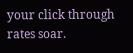your click through rates soar.